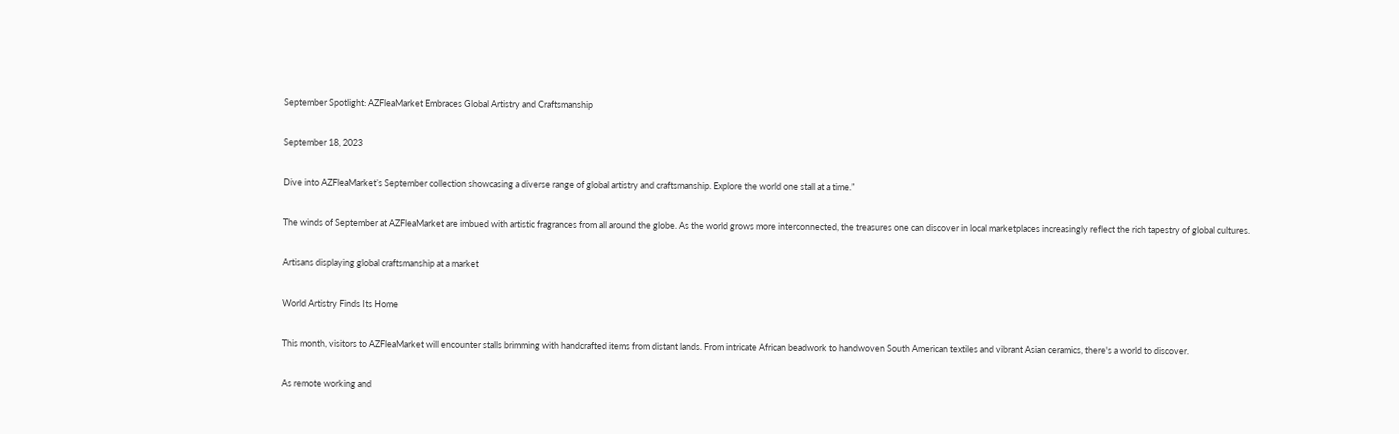September Spotlight: AZFleaMarket Embraces Global Artistry and Craftsmanship

September 18, 2023

Dive into AZFleaMarket’s September collection showcasing a diverse range of global artistry and craftsmanship. Explore the world one stall at a time.”

The winds of September at AZFleaMarket are imbued with artistic fragrances from all around the globe. As the world grows more interconnected, the treasures one can discover in local marketplaces increasingly reflect the rich tapestry of global cultures.

Artisans displaying global craftsmanship at a market

World Artistry Finds Its Home

This month, visitors to AZFleaMarket will encounter stalls brimming with handcrafted items from distant lands. From intricate African beadwork to handwoven South American textiles and vibrant Asian ceramics, there's a world to discover.

As remote working and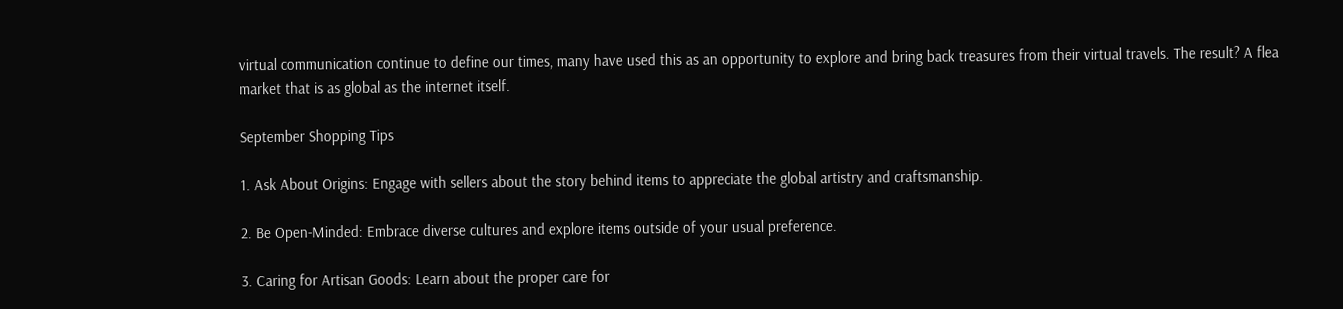virtual communication continue to define our times, many have used this as an opportunity to explore and bring back treasures from their virtual travels. The result? A flea market that is as global as the internet itself.

September Shopping Tips

1. Ask About Origins: Engage with sellers about the story behind items to appreciate the global artistry and craftsmanship.

2. Be Open-Minded: Embrace diverse cultures and explore items outside of your usual preference.

3. Caring for Artisan Goods: Learn about the proper care for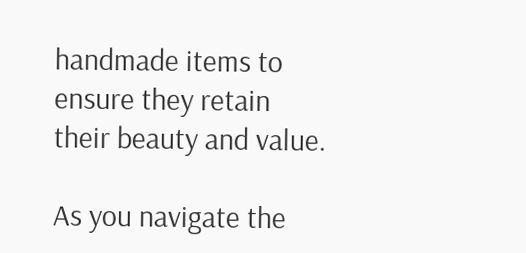handmade items to ensure they retain their beauty and value.

As you navigate the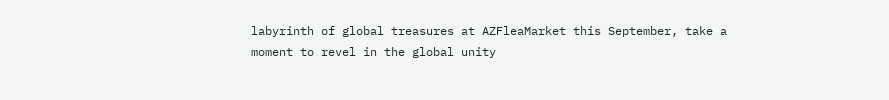labyrinth of global treasures at AZFleaMarket this September, take a moment to revel in the global unity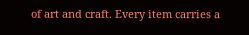of art and craft. Every item carries a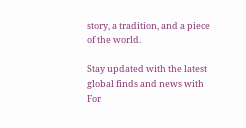story, a tradition, and a piece of the world.

Stay updated with the latest global finds and news with For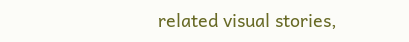related visual stories,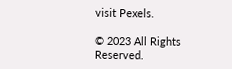visit Pexels.

© 2023 All Rights Reserved.